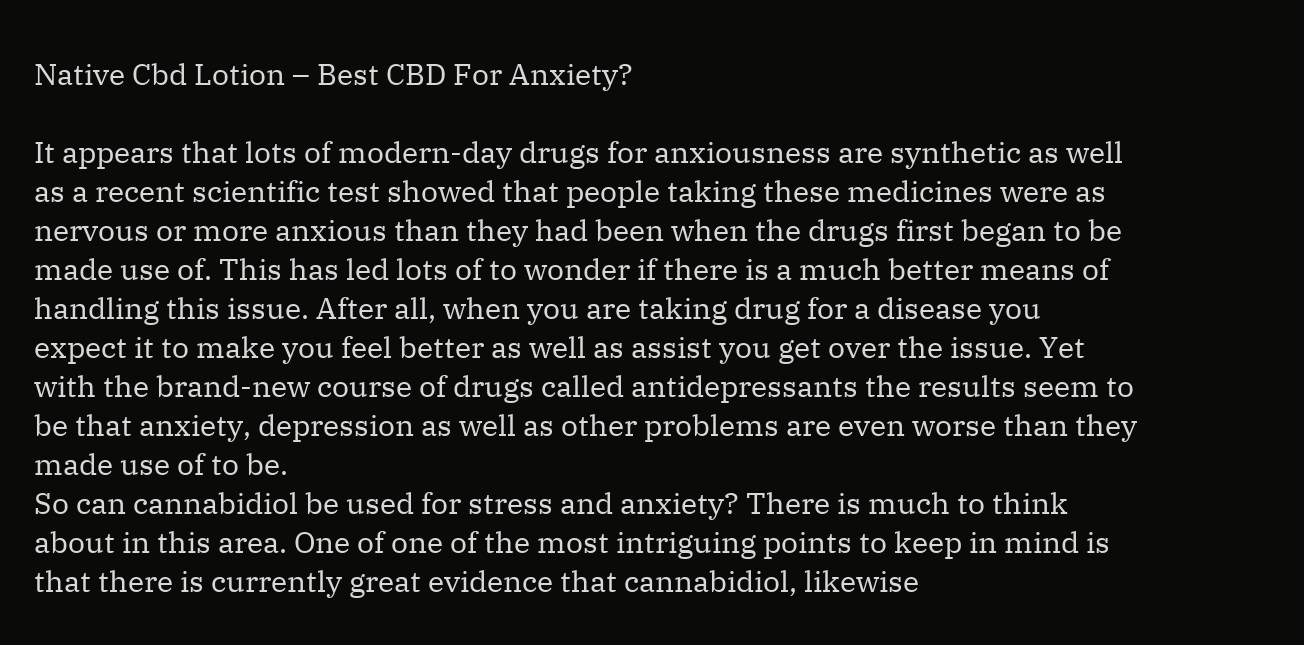Native Cbd Lotion – Best CBD For Anxiety?

It appears that lots of modern-day drugs for anxiousness are synthetic as well as a recent scientific test showed that people taking these medicines were as nervous or more anxious than they had been when the drugs first began to be made use of. This has led lots of to wonder if there is a much better means of handling this issue. After all, when you are taking drug for a disease you expect it to make you feel better as well as assist you get over the issue. Yet with the brand-new course of drugs called antidepressants the results seem to be that anxiety, depression as well as other problems are even worse than they made use of to be.
So can cannabidiol be used for stress and anxiety? There is much to think about in this area. One of one of the most intriguing points to keep in mind is that there is currently great evidence that cannabidiol, likewise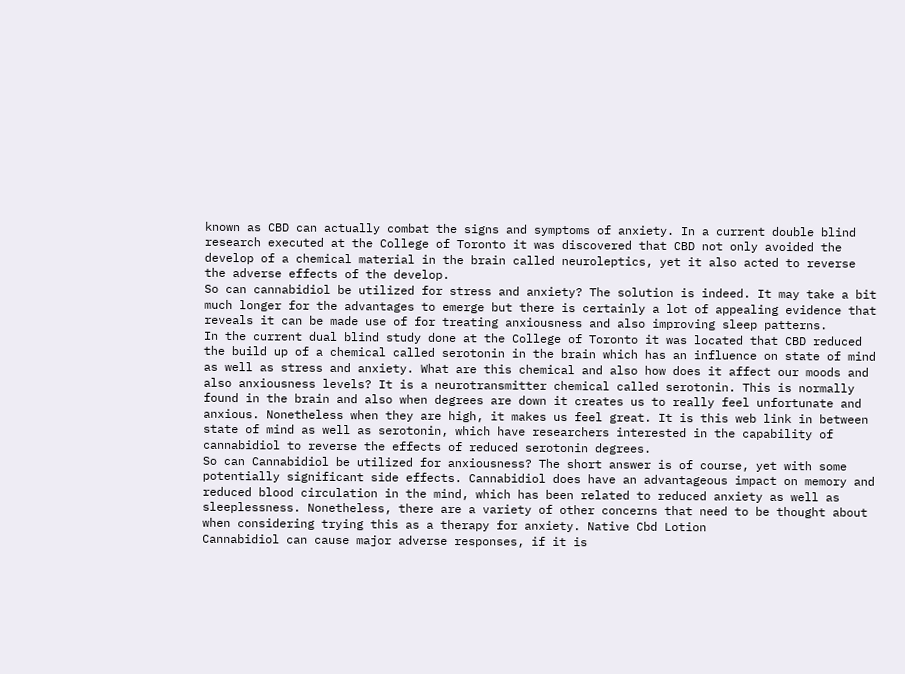known as CBD can actually combat the signs and symptoms of anxiety. In a current double blind research executed at the College of Toronto it was discovered that CBD not only avoided the develop of a chemical material in the brain called neuroleptics, yet it also acted to reverse the adverse effects of the develop.
So can cannabidiol be utilized for stress and anxiety? The solution is indeed. It may take a bit much longer for the advantages to emerge but there is certainly a lot of appealing evidence that reveals it can be made use of for treating anxiousness and also improving sleep patterns.
In the current dual blind study done at the College of Toronto it was located that CBD reduced the build up of a chemical called serotonin in the brain which has an influence on state of mind as well as stress and anxiety. What are this chemical and also how does it affect our moods and also anxiousness levels? It is a neurotransmitter chemical called serotonin. This is normally found in the brain and also when degrees are down it creates us to really feel unfortunate and anxious. Nonetheless when they are high, it makes us feel great. It is this web link in between state of mind as well as serotonin, which have researchers interested in the capability of cannabidiol to reverse the effects of reduced serotonin degrees.
So can Cannabidiol be utilized for anxiousness? The short answer is of course, yet with some potentially significant side effects. Cannabidiol does have an advantageous impact on memory and reduced blood circulation in the mind, which has been related to reduced anxiety as well as sleeplessness. Nonetheless, there are a variety of other concerns that need to be thought about when considering trying this as a therapy for anxiety. Native Cbd Lotion
Cannabidiol can cause major adverse responses, if it is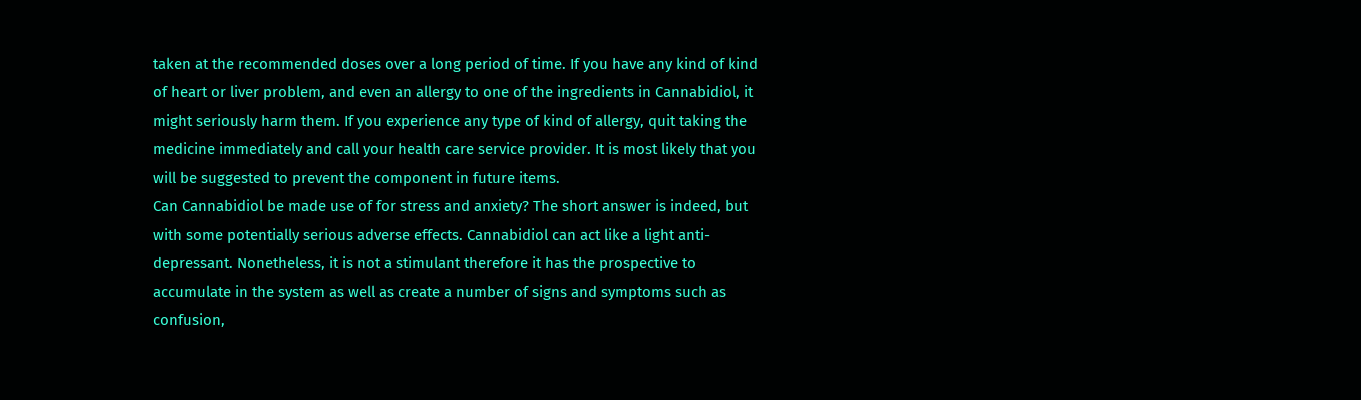taken at the recommended doses over a long period of time. If you have any kind of kind of heart or liver problem, and even an allergy to one of the ingredients in Cannabidiol, it might seriously harm them. If you experience any type of kind of allergy, quit taking the medicine immediately and call your health care service provider. It is most likely that you will be suggested to prevent the component in future items.
Can Cannabidiol be made use of for stress and anxiety? The short answer is indeed, but with some potentially serious adverse effects. Cannabidiol can act like a light anti-depressant. Nonetheless, it is not a stimulant therefore it has the prospective to accumulate in the system as well as create a number of signs and symptoms such as confusion,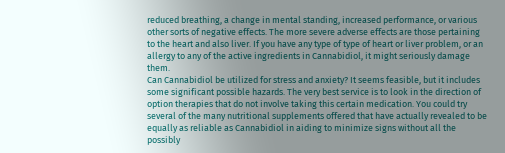reduced breathing, a change in mental standing, increased performance, or various other sorts of negative effects. The more severe adverse effects are those pertaining to the heart and also liver. If you have any type of type of heart or liver problem, or an allergy to any of the active ingredients in Cannabidiol, it might seriously damage them.
Can Cannabidiol be utilized for stress and anxiety? It seems feasible, but it includes some significant possible hazards. The very best service is to look in the direction of option therapies that do not involve taking this certain medication. You could try several of the many nutritional supplements offered that have actually revealed to be equally as reliable as Cannabidiol in aiding to minimize signs without all the possibly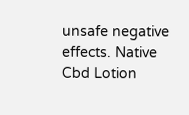unsafe negative effects. Native Cbd Lotion